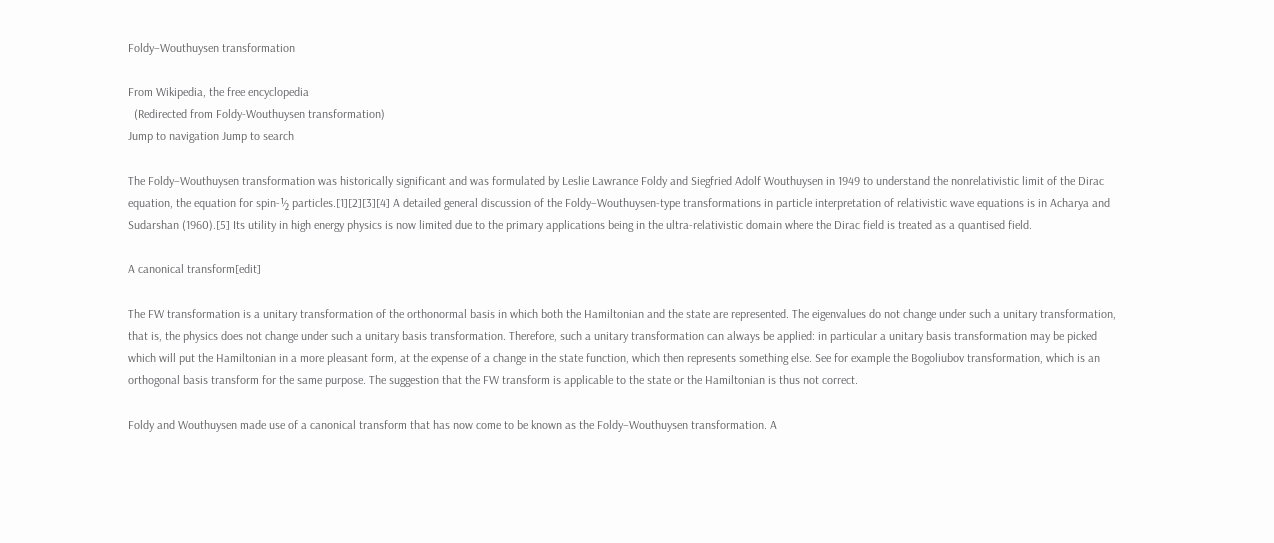Foldy–Wouthuysen transformation

From Wikipedia, the free encyclopedia
  (Redirected from Foldy-Wouthuysen transformation)
Jump to navigation Jump to search

The Foldy–Wouthuysen transformation was historically significant and was formulated by Leslie Lawrance Foldy and Siegfried Adolf Wouthuysen in 1949 to understand the nonrelativistic limit of the Dirac equation, the equation for spin-½ particles.[1][2][3][4] A detailed general discussion of the Foldy–Wouthuysen-type transformations in particle interpretation of relativistic wave equations is in Acharya and Sudarshan (1960).[5] Its utility in high energy physics is now limited due to the primary applications being in the ultra-relativistic domain where the Dirac field is treated as a quantised field.

A canonical transform[edit]

The FW transformation is a unitary transformation of the orthonormal basis in which both the Hamiltonian and the state are represented. The eigenvalues do not change under such a unitary transformation, that is, the physics does not change under such a unitary basis transformation. Therefore, such a unitary transformation can always be applied: in particular a unitary basis transformation may be picked which will put the Hamiltonian in a more pleasant form, at the expense of a change in the state function, which then represents something else. See for example the Bogoliubov transformation, which is an orthogonal basis transform for the same purpose. The suggestion that the FW transform is applicable to the state or the Hamiltonian is thus not correct.

Foldy and Wouthuysen made use of a canonical transform that has now come to be known as the Foldy–Wouthuysen transformation. A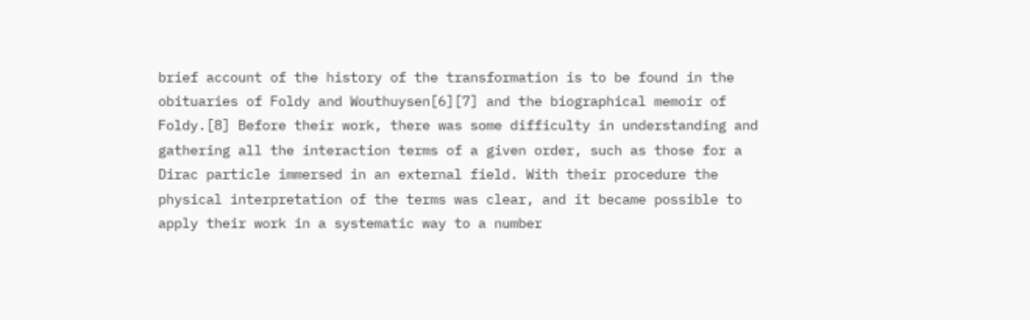brief account of the history of the transformation is to be found in the obituaries of Foldy and Wouthuysen[6][7] and the biographical memoir of Foldy.[8] Before their work, there was some difficulty in understanding and gathering all the interaction terms of a given order, such as those for a Dirac particle immersed in an external field. With their procedure the physical interpretation of the terms was clear, and it became possible to apply their work in a systematic way to a number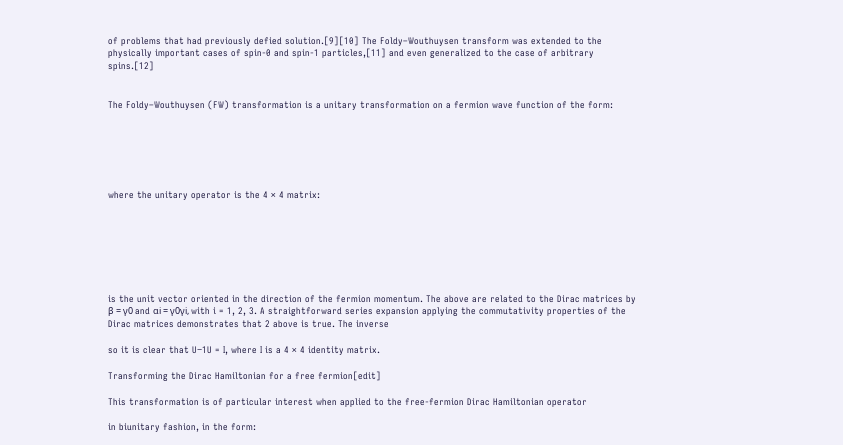of problems that had previously defied solution.[9][10] The Foldy–Wouthuysen transform was extended to the physically important cases of spin-0 and spin-1 particles,[11] and even generalized to the case of arbitrary spins.[12]


The Foldy–Wouthuysen (FW) transformation is a unitary transformation on a fermion wave function of the form:






where the unitary operator is the 4 × 4 matrix:







is the unit vector oriented in the direction of the fermion momentum. The above are related to the Dirac matrices by β = γ0 and αi = γ0γi, with i = 1, 2, 3. A straightforward series expansion applying the commutativity properties of the Dirac matrices demonstrates that 2 above is true. The inverse

so it is clear that U−1U = I, where I is a 4 × 4 identity matrix.

Transforming the Dirac Hamiltonian for a free fermion[edit]

This transformation is of particular interest when applied to the free-fermion Dirac Hamiltonian operator

in biunitary fashion, in the form: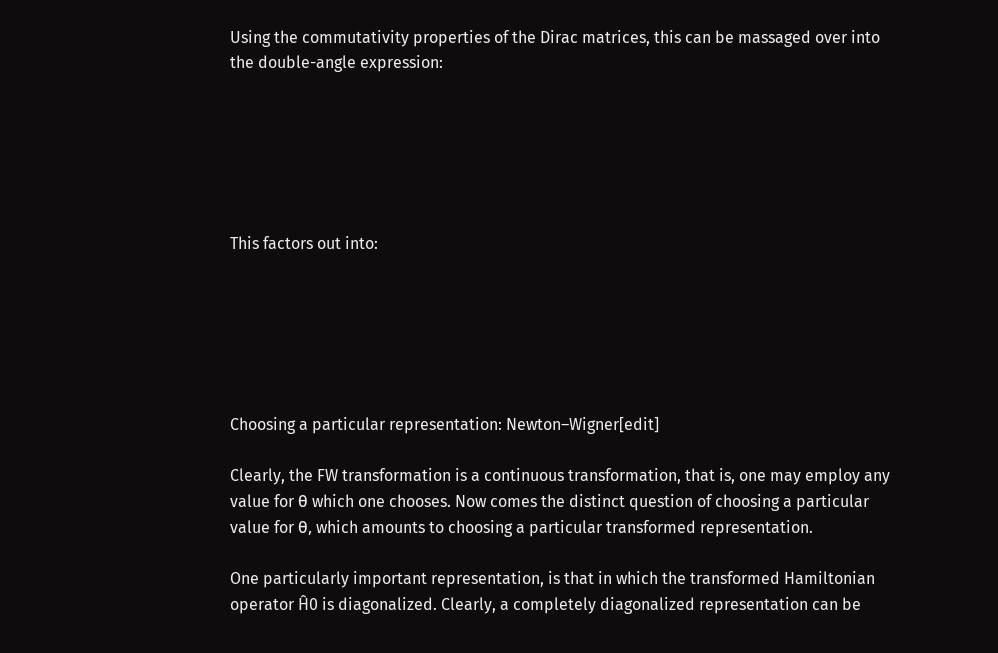Using the commutativity properties of the Dirac matrices, this can be massaged over into the double-angle expression:






This factors out into:






Choosing a particular representation: Newton–Wigner[edit]

Clearly, the FW transformation is a continuous transformation, that is, one may employ any value for θ which one chooses. Now comes the distinct question of choosing a particular value for θ, which amounts to choosing a particular transformed representation.

One particularly important representation, is that in which the transformed Hamiltonian operator Ĥ0 is diagonalized. Clearly, a completely diagonalized representation can be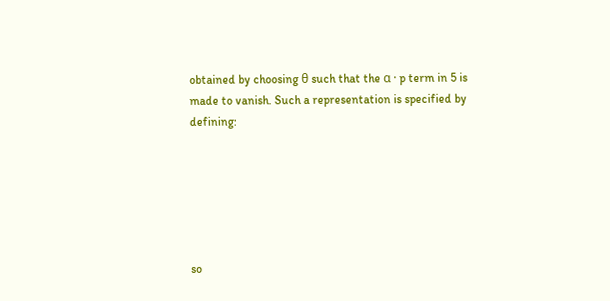obtained by choosing θ such that the α · p term in 5 is made to vanish. Such a representation is specified by defining:






so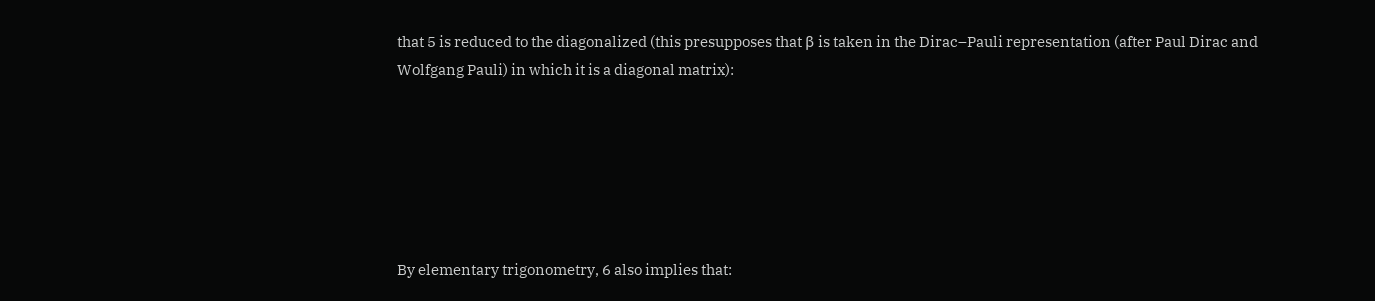that 5 is reduced to the diagonalized (this presupposes that β is taken in the Dirac–Pauli representation (after Paul Dirac and Wolfgang Pauli) in which it is a diagonal matrix):






By elementary trigonometry, 6 also implies that: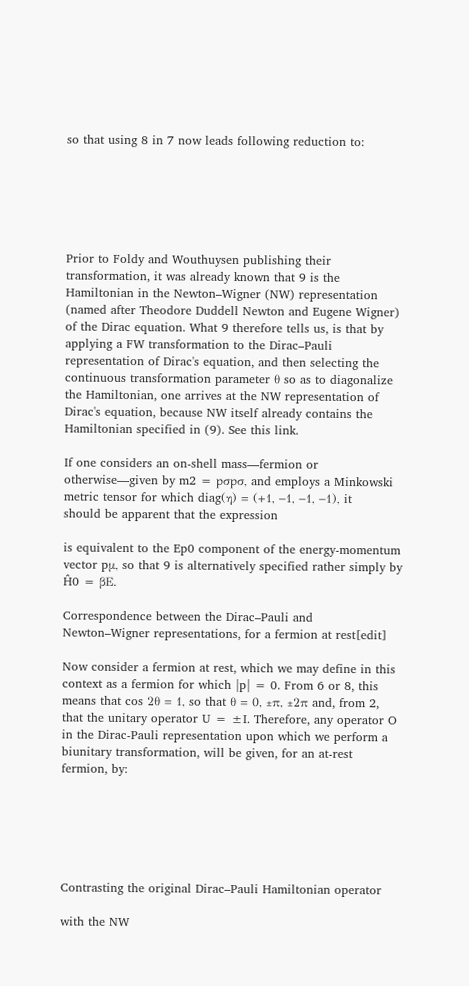so that using 8 in 7 now leads following reduction to:






Prior to Foldy and Wouthuysen publishing their transformation, it was already known that 9 is the Hamiltonian in the Newton–Wigner (NW) representation (named after Theodore Duddell Newton and Eugene Wigner) of the Dirac equation. What 9 therefore tells us, is that by applying a FW transformation to the Dirac–Pauli representation of Dirac's equation, and then selecting the continuous transformation parameter θ so as to diagonalize the Hamiltonian, one arrives at the NW representation of Dirac's equation, because NW itself already contains the Hamiltonian specified in (9). See this link.

If one considers an on-shell mass—fermion or otherwise—given by m2 = pσpσ, and employs a Minkowski metric tensor for which diag(η) = (+1, −1, −1, −1), it should be apparent that the expression

is equivalent to the Ep0 component of the energy-momentum vector pμ, so that 9 is alternatively specified rather simply by Ĥ0 = βE.

Correspondence between the Dirac–Pauli and Newton–Wigner representations, for a fermion at rest[edit]

Now consider a fermion at rest, which we may define in this context as a fermion for which |p| = 0. From 6 or 8, this means that cos 2θ = 1, so that θ = 0, ±π, ±2π and, from 2, that the unitary operator U = ±I. Therefore, any operator O in the Dirac-Pauli representation upon which we perform a biunitary transformation, will be given, for an at-rest fermion, by:






Contrasting the original Dirac–Pauli Hamiltonian operator

with the NW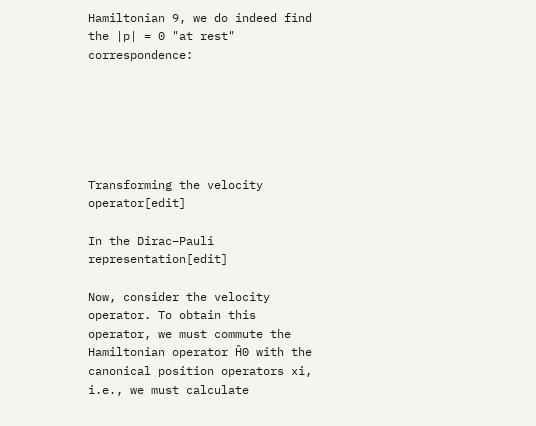Hamiltonian 9, we do indeed find the |p| = 0 "at rest" correspondence:






Transforming the velocity operator[edit]

In the Dirac–Pauli representation[edit]

Now, consider the velocity operator. To obtain this operator, we must commute the Hamiltonian operator Ĥ0 with the canonical position operators xi, i.e., we must calculate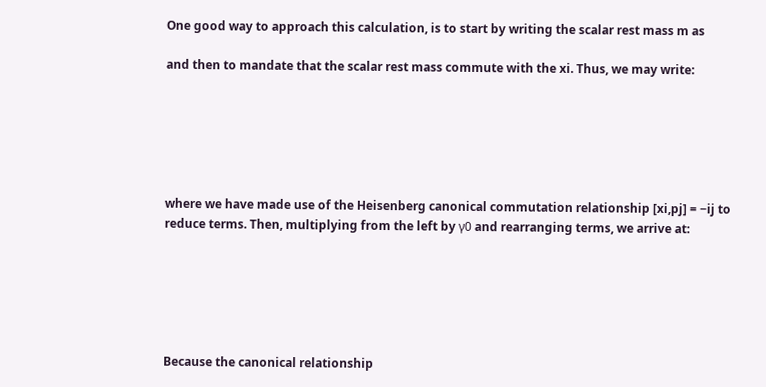One good way to approach this calculation, is to start by writing the scalar rest mass m as

and then to mandate that the scalar rest mass commute with the xi. Thus, we may write:






where we have made use of the Heisenberg canonical commutation relationship [xi,pj] = −ij to reduce terms. Then, multiplying from the left by γ0 and rearranging terms, we arrive at:






Because the canonical relationship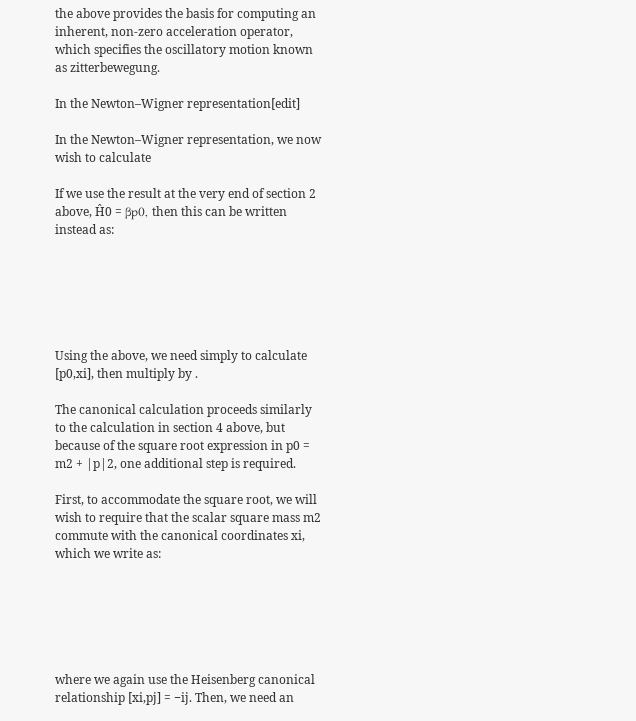the above provides the basis for computing an inherent, non-zero acceleration operator, which specifies the oscillatory motion known as zitterbewegung.

In the Newton–Wigner representation[edit]

In the Newton–Wigner representation, we now wish to calculate

If we use the result at the very end of section 2 above, Ĥ0 = βp0, then this can be written instead as:






Using the above, we need simply to calculate [p0,xi], then multiply by .

The canonical calculation proceeds similarly to the calculation in section 4 above, but because of the square root expression in p0 = m2 + |p|2, one additional step is required.

First, to accommodate the square root, we will wish to require that the scalar square mass m2 commute with the canonical coordinates xi, which we write as:






where we again use the Heisenberg canonical relationship [xi,pj] = −ij. Then, we need an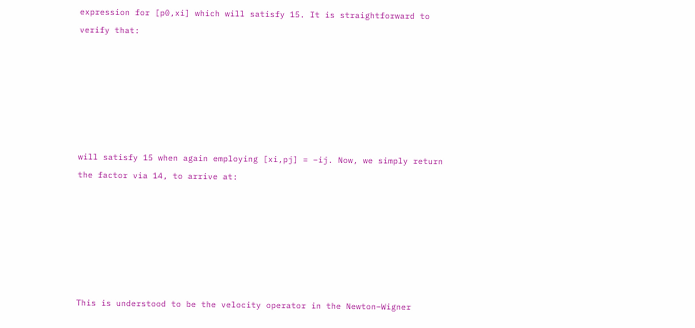expression for [p0,xi] which will satisfy 15. It is straightforward to verify that:






will satisfy 15 when again employing [xi,pj] = −ij. Now, we simply return the factor via 14, to arrive at:






This is understood to be the velocity operator in the Newton–Wigner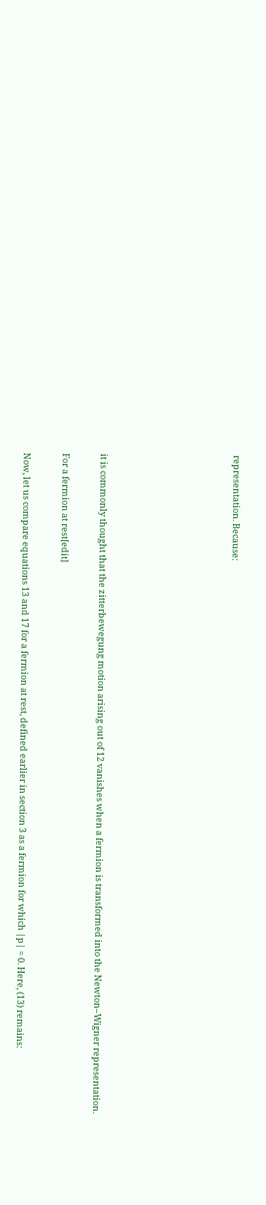representation. Because:






it is commonly thought that the zitterbewegung motion arising out of 12 vanishes when a fermion is transformed into the Newton–Wigner representation.

For a fermion at rest[edit]

Now, let us compare equations 13 and 17 for a fermion at rest, defined earlier in section 3 as a fermion for which |p| = 0. Here, (13) remains: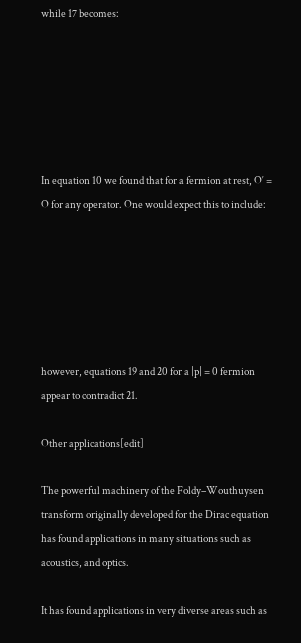while 17 becomes:






In equation 10 we found that for a fermion at rest, O′ = O for any operator. One would expect this to include:






however, equations 19 and 20 for a |p| = 0 fermion appear to contradict 21.

Other applications[edit]

The powerful machinery of the Foldy–Wouthuysen transform originally developed for the Dirac equation has found applications in many situations such as acoustics, and optics.

It has found applications in very diverse areas such as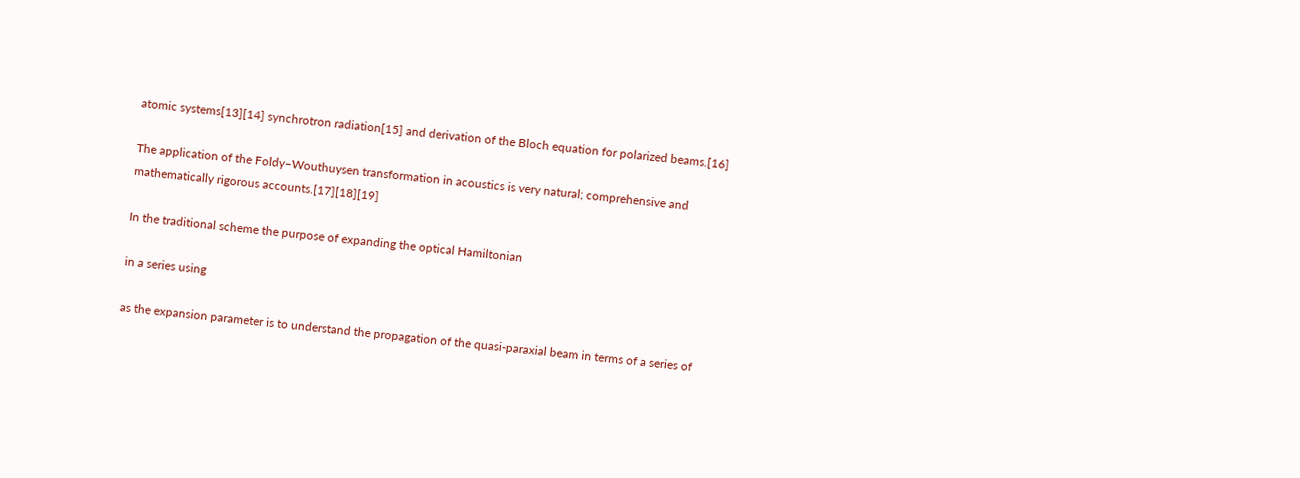atomic systems[13][14] synchrotron radiation[15] and derivation of the Bloch equation for polarized beams.[16]

The application of the Foldy–Wouthuysen transformation in acoustics is very natural; comprehensive and mathematically rigorous accounts.[17][18][19]

In the traditional scheme the purpose of expanding the optical Hamiltonian

in a series using

as the expansion parameter is to understand the propagation of the quasi-paraxial beam in terms of a series of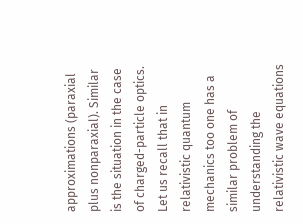approximations (paraxial plus nonparaxial). Similar is the situation in the case of charged-particle optics. Let us recall that in relativistic quantum mechanics too one has a similar problem of understanding the relativistic wave equations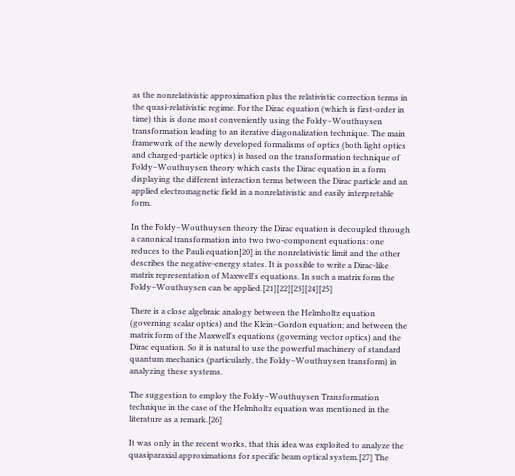as the nonrelativistic approximation plus the relativistic correction terms in the quasi-relativistic regime. For the Dirac equation (which is first-order in time) this is done most conveniently using the Foldy–Wouthuysen transformation leading to an iterative diagonalization technique. The main framework of the newly developed formalisms of optics (both light optics and charged-particle optics) is based on the transformation technique of Foldy–Wouthuysen theory which casts the Dirac equation in a form displaying the different interaction terms between the Dirac particle and an applied electromagnetic field in a nonrelativistic and easily interpretable form.

In the Foldy–Wouthuysen theory the Dirac equation is decoupled through a canonical transformation into two two-component equations: one reduces to the Pauli equation[20] in the nonrelativistic limit and the other describes the negative-energy states. It is possible to write a Dirac-like matrix representation of Maxwell's equations. In such a matrix form the Foldy–Wouthuysen can be applied.[21][22][23][24][25]

There is a close algebraic analogy between the Helmholtz equation (governing scalar optics) and the Klein–Gordon equation; and between the matrix form of the Maxwell's equations (governing vector optics) and the Dirac equation. So it is natural to use the powerful machinery of standard quantum mechanics (particularly, the Foldy–Wouthuysen transform) in analyzing these systems.

The suggestion to employ the Foldy–Wouthuysen Transformation technique in the case of the Helmholtz equation was mentioned in the literature as a remark.[26]

It was only in the recent works, that this idea was exploited to analyze the quasiparaxial approximations for specific beam optical system.[27] The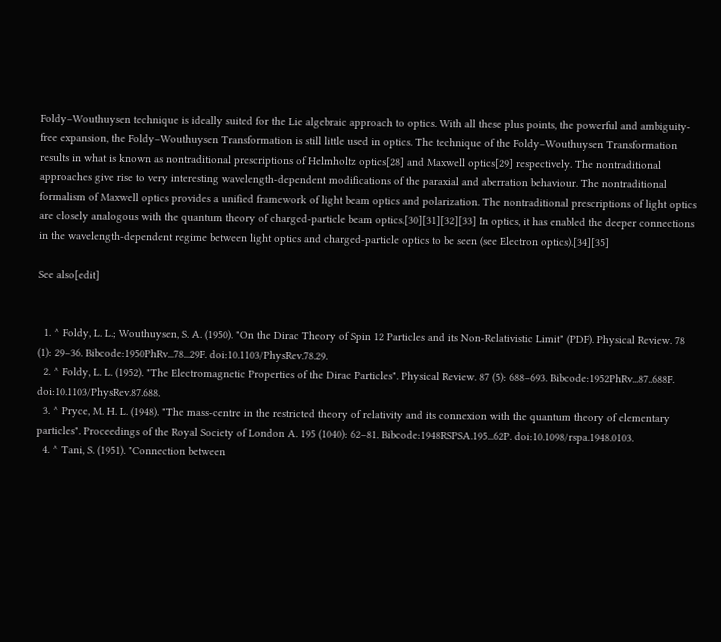Foldy–Wouthuysen technique is ideally suited for the Lie algebraic approach to optics. With all these plus points, the powerful and ambiguity-free expansion, the Foldy–Wouthuysen Transformation is still little used in optics. The technique of the Foldy–Wouthuysen Transformation results in what is known as nontraditional prescriptions of Helmholtz optics[28] and Maxwell optics[29] respectively. The nontraditional approaches give rise to very interesting wavelength-dependent modifications of the paraxial and aberration behaviour. The nontraditional formalism of Maxwell optics provides a unified framework of light beam optics and polarization. The nontraditional prescriptions of light optics are closely analogous with the quantum theory of charged-particle beam optics.[30][31][32][33] In optics, it has enabled the deeper connections in the wavelength-dependent regime between light optics and charged-particle optics to be seen (see Electron optics).[34][35]

See also[edit]


  1. ^ Foldy, L. L.; Wouthuysen, S. A. (1950). "On the Dirac Theory of Spin 12 Particles and its Non-Relativistic Limit" (PDF). Physical Review. 78 (1): 29–36. Bibcode:1950PhRv...78...29F. doi:10.1103/PhysRev.78.29.
  2. ^ Foldy, L. L. (1952). "The Electromagnetic Properties of the Dirac Particles". Physical Review. 87 (5): 688–693. Bibcode:1952PhRv...87..688F. doi:10.1103/PhysRev.87.688.
  3. ^ Pryce, M. H. L. (1948). "The mass-centre in the restricted theory of relativity and its connexion with the quantum theory of elementary particles". Proceedings of the Royal Society of London A. 195 (1040): 62–81. Bibcode:1948RSPSA.195...62P. doi:10.1098/rspa.1948.0103.
  4. ^ Tani, S. (1951). "Connection between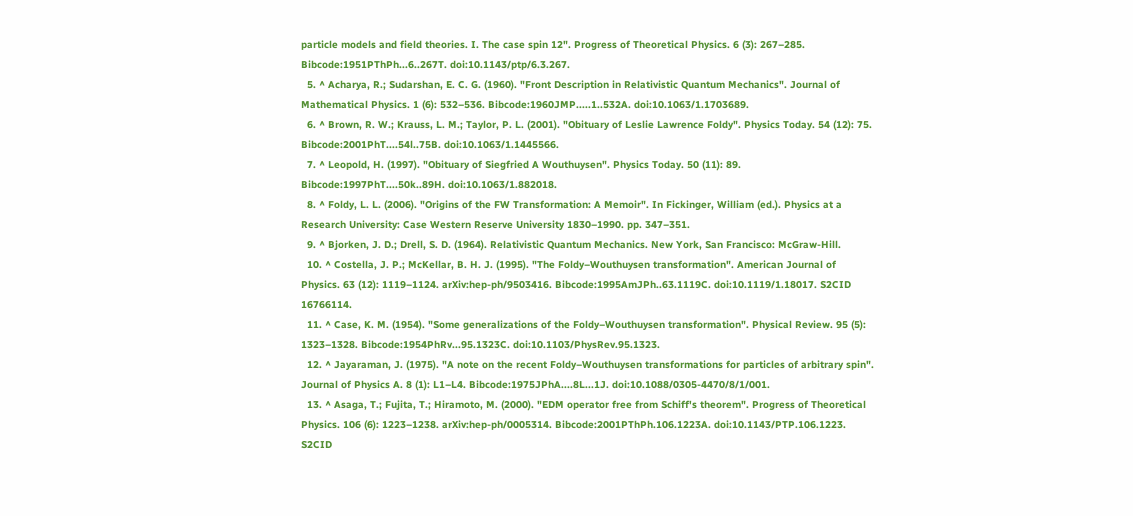particle models and field theories. I. The case spin 12". Progress of Theoretical Physics. 6 (3): 267–285. Bibcode:1951PThPh...6..267T. doi:10.1143/ptp/6.3.267.
  5. ^ Acharya, R.; Sudarshan, E. C. G. (1960). "Front Description in Relativistic Quantum Mechanics". Journal of Mathematical Physics. 1 (6): 532–536. Bibcode:1960JMP.....1..532A. doi:10.1063/1.1703689.
  6. ^ Brown, R. W.; Krauss, L. M.; Taylor, P. L. (2001). "Obituary of Leslie Lawrence Foldy". Physics Today. 54 (12): 75. Bibcode:2001PhT....54l..75B. doi:10.1063/1.1445566.
  7. ^ Leopold, H. (1997). "Obituary of Siegfried A Wouthuysen". Physics Today. 50 (11): 89. Bibcode:1997PhT....50k..89H. doi:10.1063/1.882018.
  8. ^ Foldy, L. L. (2006). "Origins of the FW Transformation: A Memoir". In Fickinger, William (ed.). Physics at a Research University: Case Western Reserve University 1830–1990. pp. 347–351.
  9. ^ Bjorken, J. D.; Drell, S. D. (1964). Relativistic Quantum Mechanics. New York, San Francisco: McGraw-Hill.
  10. ^ Costella, J. P.; McKellar, B. H. J. (1995). "The Foldy–Wouthuysen transformation". American Journal of Physics. 63 (12): 1119–1124. arXiv:hep-ph/9503416. Bibcode:1995AmJPh..63.1119C. doi:10.1119/1.18017. S2CID 16766114.
  11. ^ Case, K. M. (1954). "Some generalizations of the Foldy–Wouthuysen transformation". Physical Review. 95 (5): 1323–1328. Bibcode:1954PhRv...95.1323C. doi:10.1103/PhysRev.95.1323.
  12. ^ Jayaraman, J. (1975). "A note on the recent Foldy–Wouthuysen transformations for particles of arbitrary spin". Journal of Physics A. 8 (1): L1–L4. Bibcode:1975JPhA....8L...1J. doi:10.1088/0305-4470/8/1/001.
  13. ^ Asaga, T.; Fujita, T.; Hiramoto, M. (2000). "EDM operator free from Schiff's theorem". Progress of Theoretical Physics. 106 (6): 1223–1238. arXiv:hep-ph/0005314. Bibcode:2001PThPh.106.1223A. doi:10.1143/PTP.106.1223. S2CID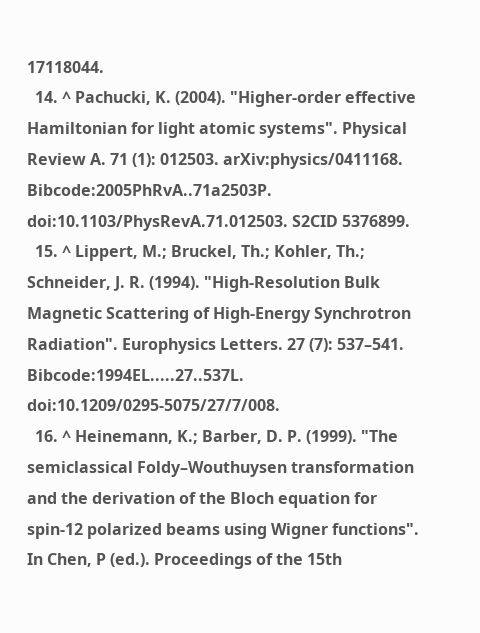17118044.
  14. ^ Pachucki, K. (2004). "Higher-order effective Hamiltonian for light atomic systems". Physical Review A. 71 (1): 012503. arXiv:physics/0411168. Bibcode:2005PhRvA..71a2503P. doi:10.1103/PhysRevA.71.012503. S2CID 5376899.
  15. ^ Lippert, M.; Bruckel, Th.; Kohler, Th.; Schneider, J. R. (1994). "High-Resolution Bulk Magnetic Scattering of High-Energy Synchrotron Radiation". Europhysics Letters. 27 (7): 537–541. Bibcode:1994EL.....27..537L. doi:10.1209/0295-5075/27/7/008.
  16. ^ Heinemann, K.; Barber, D. P. (1999). "The semiclassical Foldy–Wouthuysen transformation and the derivation of the Bloch equation for spin-12 polarized beams using Wigner functions". In Chen, P (ed.). Proceedings of the 15th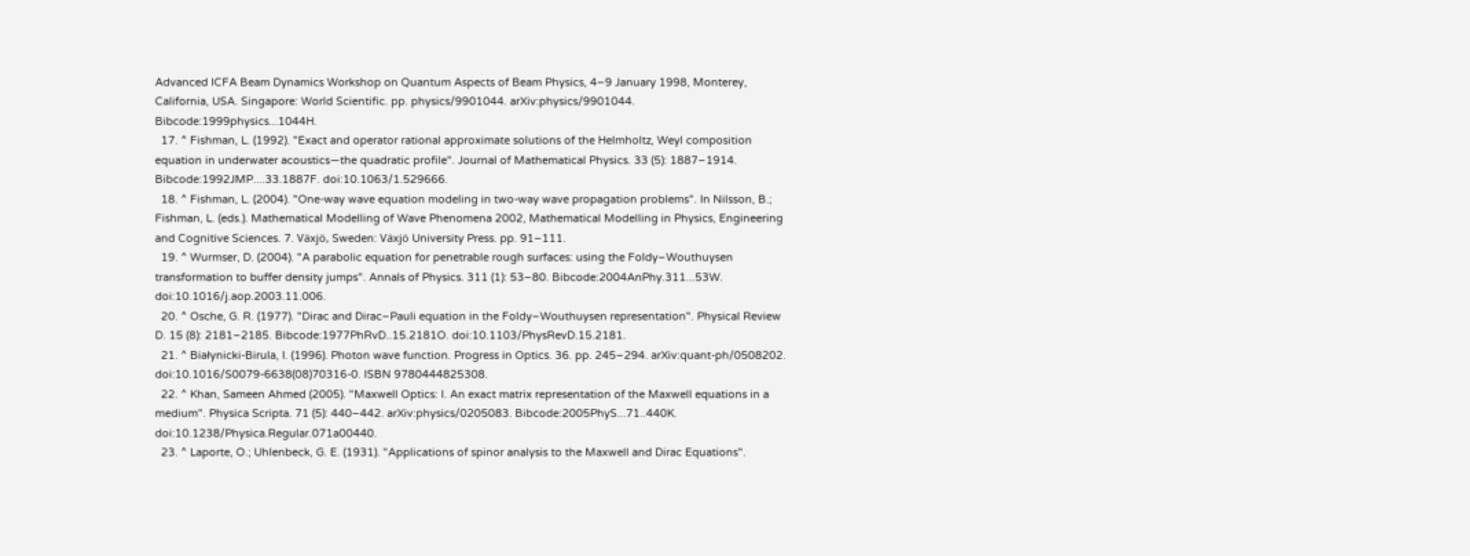Advanced ICFA Beam Dynamics Workshop on Quantum Aspects of Beam Physics, 4–9 January 1998, Monterey, California, USA. Singapore: World Scientific. pp. physics/9901044. arXiv:physics/9901044. Bibcode:1999physics...1044H.
  17. ^ Fishman, L. (1992). "Exact and operator rational approximate solutions of the Helmholtz, Weyl composition equation in underwater acoustics—the quadratic profile". Journal of Mathematical Physics. 33 (5): 1887–1914. Bibcode:1992JMP....33.1887F. doi:10.1063/1.529666.
  18. ^ Fishman, L. (2004). "One-way wave equation modeling in two-way wave propagation problems". In Nilsson, B.; Fishman, L. (eds.). Mathematical Modelling of Wave Phenomena 2002, Mathematical Modelling in Physics, Engineering and Cognitive Sciences. 7. Växjö, Sweden: Växjö University Press. pp. 91–111.
  19. ^ Wurmser, D. (2004). "A parabolic equation for penetrable rough surfaces: using the Foldy–Wouthuysen transformation to buffer density jumps". Annals of Physics. 311 (1): 53–80. Bibcode:2004AnPhy.311...53W. doi:10.1016/j.aop.2003.11.006.
  20. ^ Osche, G. R. (1977). "Dirac and Dirac–Pauli equation in the Foldy–Wouthuysen representation". Physical Review D. 15 (8): 2181–2185. Bibcode:1977PhRvD..15.2181O. doi:10.1103/PhysRevD.15.2181.
  21. ^ Białynicki-Birula, I. (1996). Photon wave function. Progress in Optics. 36. pp. 245–294. arXiv:quant-ph/0508202. doi:10.1016/S0079-6638(08)70316-0. ISBN 9780444825308.
  22. ^ Khan, Sameen Ahmed (2005). "Maxwell Optics: I. An exact matrix representation of the Maxwell equations in a medium". Physica Scripta. 71 (5): 440–442. arXiv:physics/0205083. Bibcode:2005PhyS...71..440K. doi:10.1238/Physica.Regular.071a00440.
  23. ^ Laporte, O.; Uhlenbeck, G. E. (1931). "Applications of spinor analysis to the Maxwell and Dirac Equations".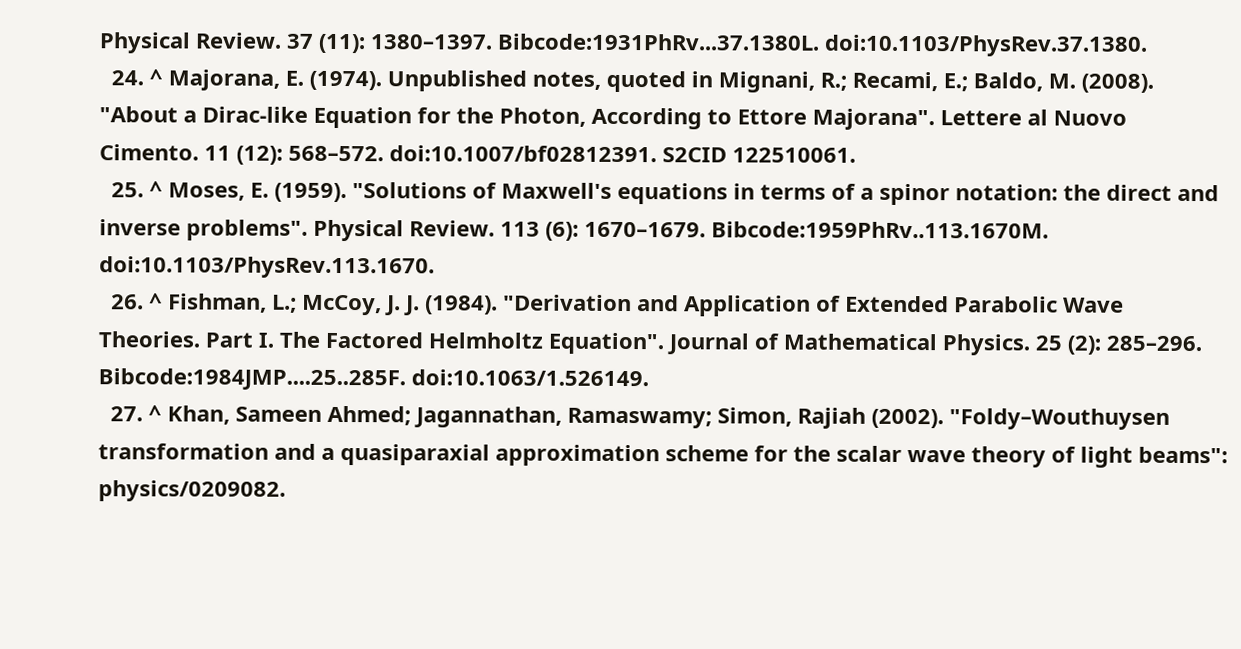Physical Review. 37 (11): 1380–1397. Bibcode:1931PhRv...37.1380L. doi:10.1103/PhysRev.37.1380.
  24. ^ Majorana, E. (1974). Unpublished notes, quoted in Mignani, R.; Recami, E.; Baldo, M. (2008). "About a Dirac-like Equation for the Photon, According to Ettore Majorana". Lettere al Nuovo Cimento. 11 (12): 568–572. doi:10.1007/bf02812391. S2CID 122510061.
  25. ^ Moses, E. (1959). "Solutions of Maxwell's equations in terms of a spinor notation: the direct and inverse problems". Physical Review. 113 (6): 1670–1679. Bibcode:1959PhRv..113.1670M. doi:10.1103/PhysRev.113.1670.
  26. ^ Fishman, L.; McCoy, J. J. (1984). "Derivation and Application of Extended Parabolic Wave Theories. Part I. The Factored Helmholtz Equation". Journal of Mathematical Physics. 25 (2): 285–296. Bibcode:1984JMP....25..285F. doi:10.1063/1.526149.
  27. ^ Khan, Sameen Ahmed; Jagannathan, Ramaswamy; Simon, Rajiah (2002). "Foldy–Wouthuysen transformation and a quasiparaxial approximation scheme for the scalar wave theory of light beams": physics/0209082.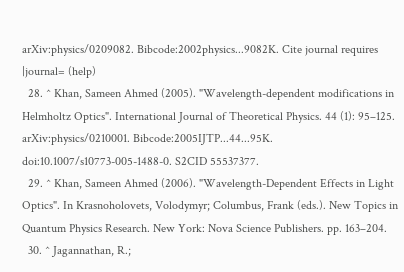arXiv:physics/0209082. Bibcode:2002physics...9082K. Cite journal requires |journal= (help)
  28. ^ Khan, Sameen Ahmed (2005). "Wavelength-dependent modifications in Helmholtz Optics". International Journal of Theoretical Physics. 44 (1): 95–125. arXiv:physics/0210001. Bibcode:2005IJTP...44...95K. doi:10.1007/s10773-005-1488-0. S2CID 55537377.
  29. ^ Khan, Sameen Ahmed (2006). "Wavelength-Dependent Effects in Light Optics". In Krasnoholovets, Volodymyr; Columbus, Frank (eds.). New Topics in Quantum Physics Research. New York: Nova Science Publishers. pp. 163–204.
  30. ^ Jagannathan, R.;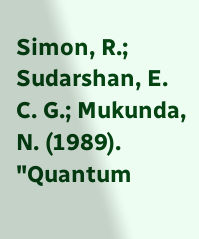Simon, R.; Sudarshan, E. C. G.; Mukunda, N. (1989). "Quantum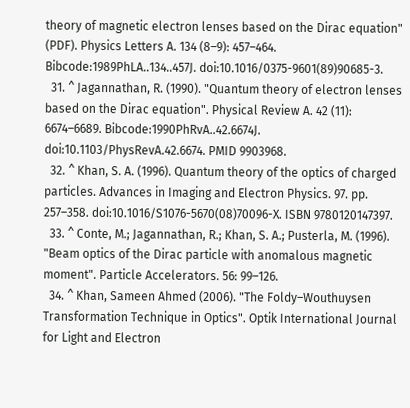theory of magnetic electron lenses based on the Dirac equation" (PDF). Physics Letters A. 134 (8–9): 457–464. Bibcode:1989PhLA..134..457J. doi:10.1016/0375-9601(89)90685-3.
  31. ^ Jagannathan, R. (1990). "Quantum theory of electron lenses based on the Dirac equation". Physical Review A. 42 (11): 6674–6689. Bibcode:1990PhRvA..42.6674J. doi:10.1103/PhysRevA.42.6674. PMID 9903968.
  32. ^ Khan, S. A. (1996). Quantum theory of the optics of charged particles. Advances in Imaging and Electron Physics. 97. pp. 257–358. doi:10.1016/S1076-5670(08)70096-X. ISBN 9780120147397.
  33. ^ Conte, M.; Jagannathan, R.; Khan, S. A.; Pusterla, M. (1996). "Beam optics of the Dirac particle with anomalous magnetic moment". Particle Accelerators. 56: 99–126.
  34. ^ Khan, Sameen Ahmed (2006). "The Foldy–Wouthuysen Transformation Technique in Optics". Optik International Journal for Light and Electron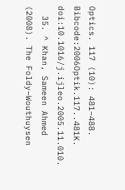Optics. 117 (10): 481–488. Bibcode:2006Optik.117..481K. doi:10.1016/j.ijleo.2005.11.010.
  35. ^ Khan, Sameen Ahmed (2008). The Foldy–Wouthuysen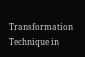Transformation Technique in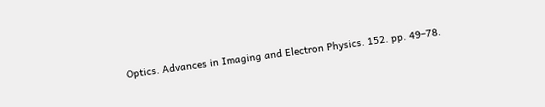Optics. Advances in Imaging and Electron Physics. 152. pp. 49–78.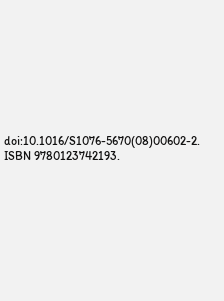doi:10.1016/S1076-5670(08)00602-2. ISBN 9780123742193.